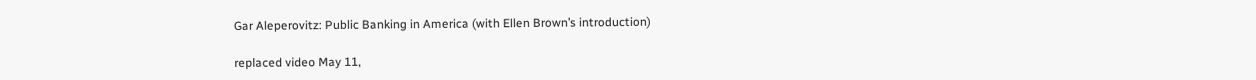Gar Aleperovitz: Public Banking in America (with Ellen Brown’s introduction)

replaced video May 11,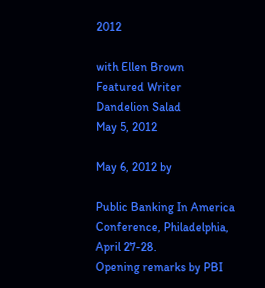2012

with Ellen Brown
Featured Writer
Dandelion Salad
May 5, 2012

May 6, 2012 by

Public Banking In America Conference, Philadelphia, April 27-28.
Opening remarks by PBI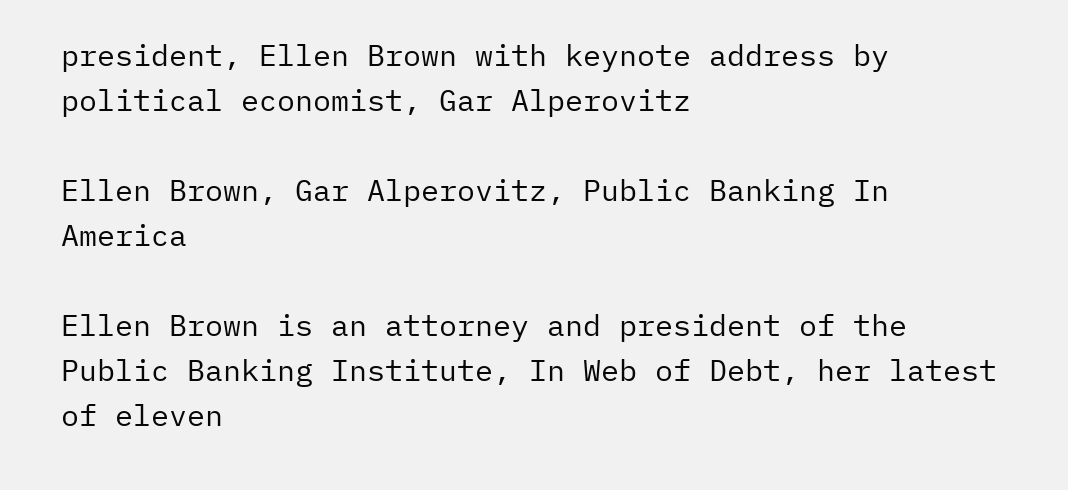president, Ellen Brown with keynote address by political economist, Gar Alperovitz

Ellen Brown, Gar Alperovitz, Public Banking In America

Ellen Brown is an attorney and president of the Public Banking Institute, In Web of Debt, her latest of eleven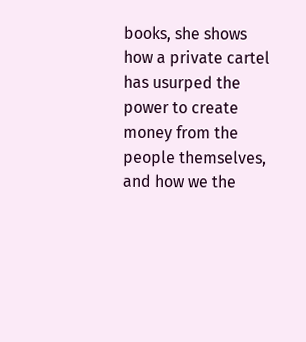books, she shows how a private cartel has usurped the power to create money from the people themselves, and how we the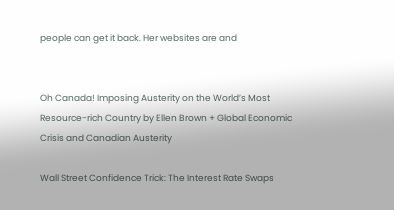people can get it back. Her websites are and


Oh Canada! Imposing Austerity on the World’s Most Resource-rich Country by Ellen Brown + Global Economic Crisis and Canadian Austerity

Wall Street Confidence Trick: The Interest Rate Swaps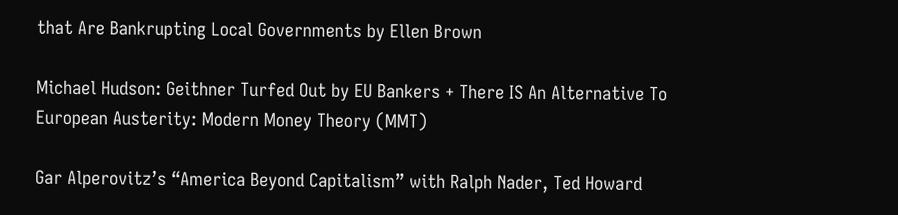that Are Bankrupting Local Governments by Ellen Brown

Michael Hudson: Geithner Turfed Out by EU Bankers + There IS An Alternative To European Austerity: Modern Money Theory (MMT)

Gar Alperovitz’s “America Beyond Capitalism” with Ralph Nader, Ted Howard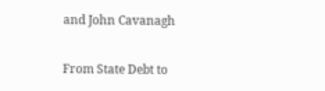and John Cavanagh

From State Debt to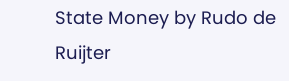State Money by Rudo de Ruijter